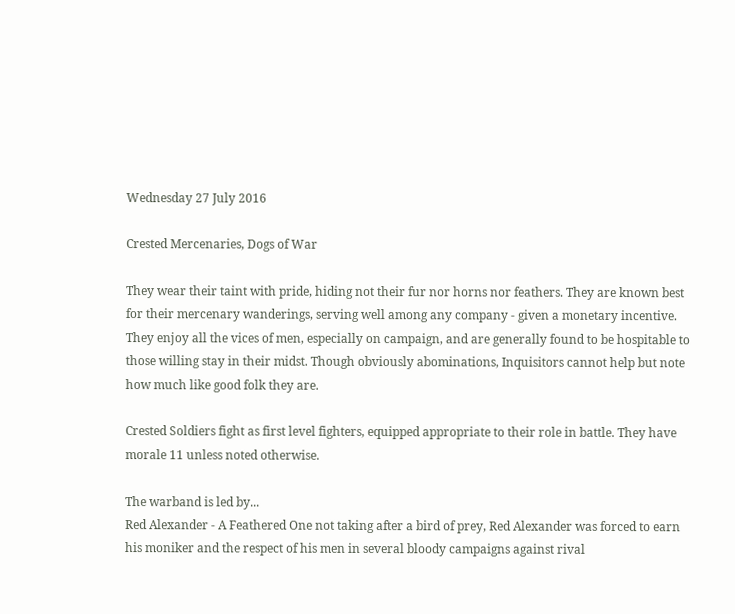Wednesday 27 July 2016

Crested Mercenaries, Dogs of War

They wear their taint with pride, hiding not their fur nor horns nor feathers. They are known best for their mercenary wanderings, serving well among any company - given a monetary incentive. They enjoy all the vices of men, especially on campaign, and are generally found to be hospitable to those willing stay in their midst. Though obviously abominations, Inquisitors cannot help but note how much like good folk they are.

Crested Soldiers fight as first level fighters, equipped appropriate to their role in battle. They have morale 11 unless noted otherwise.

The warband is led by...
Red Alexander - A Feathered One not taking after a bird of prey, Red Alexander was forced to earn his moniker and the respect of his men in several bloody campaigns against rival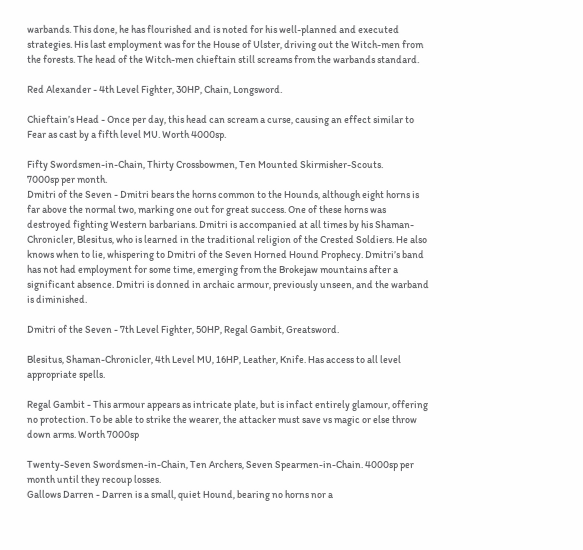warbands. This done, he has flourished and is noted for his well-planned and executed strategies. His last employment was for the House of Ulster, driving out the Witch-men from the forests. The head of the Witch-men chieftain still screams from the warbands standard.

Red Alexander - 4th Level Fighter, 30HP, Chain, Longsword.

Chieftain’s Head - Once per day, this head can scream a curse, causing an effect similar to Fear as cast by a fifth level MU. Worth 4000sp.

Fifty Swordsmen-in-Chain, Thirty Crossbowmen, Ten Mounted Skirmisher-Scouts.
7000sp per month.
Dmitri of the Seven - Dmitri bears the horns common to the Hounds, although eight horns is far above the normal two, marking one out for great success. One of these horns was destroyed fighting Western barbarians. Dmitri is accompanied at all times by his Shaman-Chronicler, Blesitus, who is learned in the traditional religion of the Crested Soldiers. He also knows when to lie, whispering to Dmitri of the Seven Horned Hound Prophecy. Dmitri’s band has not had employment for some time, emerging from the Brokejaw mountains after a significant absence. Dmitri is donned in archaic armour, previously unseen, and the warband is diminished.

Dmitri of the Seven - 7th Level Fighter, 50HP, Regal Gambit, Greatsword.

Blesitus, Shaman-Chronicler, 4th Level MU, 16HP, Leather, Knife. Has access to all level appropriate spells.

Regal Gambit - This armour appears as intricate plate, but is infact entirely glamour, offering no protection. To be able to strike the wearer, the attacker must save vs magic or else throw down arms. Worth 7000sp

Twenty-Seven Swordsmen-in-Chain, Ten Archers, Seven Spearmen-in-Chain. 4000sp per month until they recoup losses.
Gallows Darren - Darren is a small, quiet Hound, bearing no horns nor a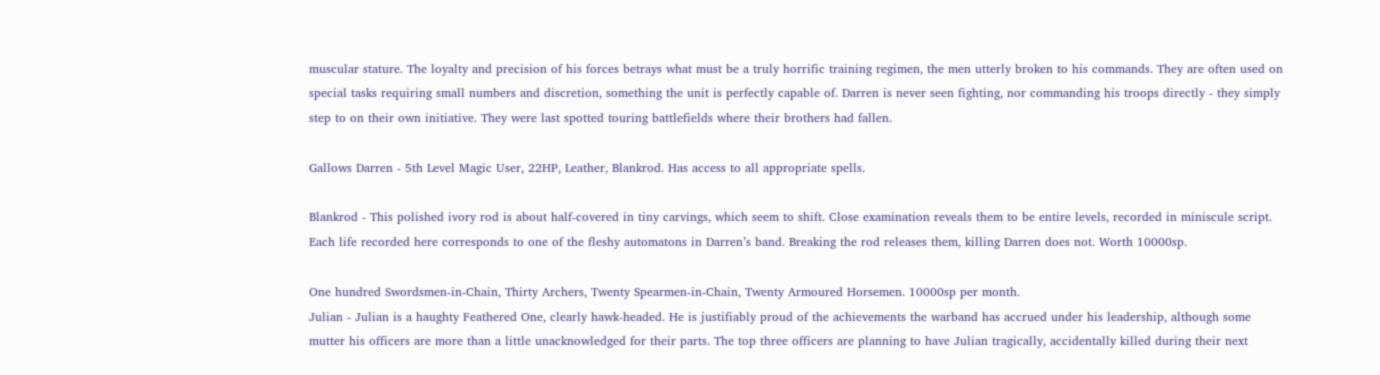muscular stature. The loyalty and precision of his forces betrays what must be a truly horrific training regimen, the men utterly broken to his commands. They are often used on special tasks requiring small numbers and discretion, something the unit is perfectly capable of. Darren is never seen fighting, nor commanding his troops directly - they simply step to on their own initiative. They were last spotted touring battlefields where their brothers had fallen.

Gallows Darren - 5th Level Magic User, 22HP, Leather, Blankrod. Has access to all appropriate spells.

Blankrod - This polished ivory rod is about half-covered in tiny carvings, which seem to shift. Close examination reveals them to be entire levels, recorded in miniscule script. Each life recorded here corresponds to one of the fleshy automatons in Darren’s band. Breaking the rod releases them, killing Darren does not. Worth 10000sp.

One hundred Swordsmen-in-Chain, Thirty Archers, Twenty Spearmen-in-Chain, Twenty Armoured Horsemen. 10000sp per month.
Julian - Julian is a haughty Feathered One, clearly hawk-headed. He is justifiably proud of the achievements the warband has accrued under his leadership, although some mutter his officers are more than a little unacknowledged for their parts. The top three officers are planning to have Julian tragically, accidentally killed during their next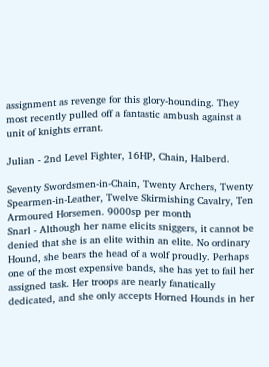assignment as revenge for this glory-hounding. They most recently pulled off a fantastic ambush against a unit of knights errant.

Julian - 2nd Level Fighter, 16HP, Chain, Halberd.

Seventy Swordsmen-in-Chain, Twenty Archers, Twenty Spearmen-in-Leather, Twelve Skirmishing Cavalry, Ten Armoured Horsemen. 9000sp per month
Snarl - Although her name elicits sniggers, it cannot be denied that she is an elite within an elite. No ordinary Hound, she bears the head of a wolf proudly. Perhaps one of the most expensive bands, she has yet to fail her assigned task. Her troops are nearly fanatically dedicated, and she only accepts Horned Hounds in her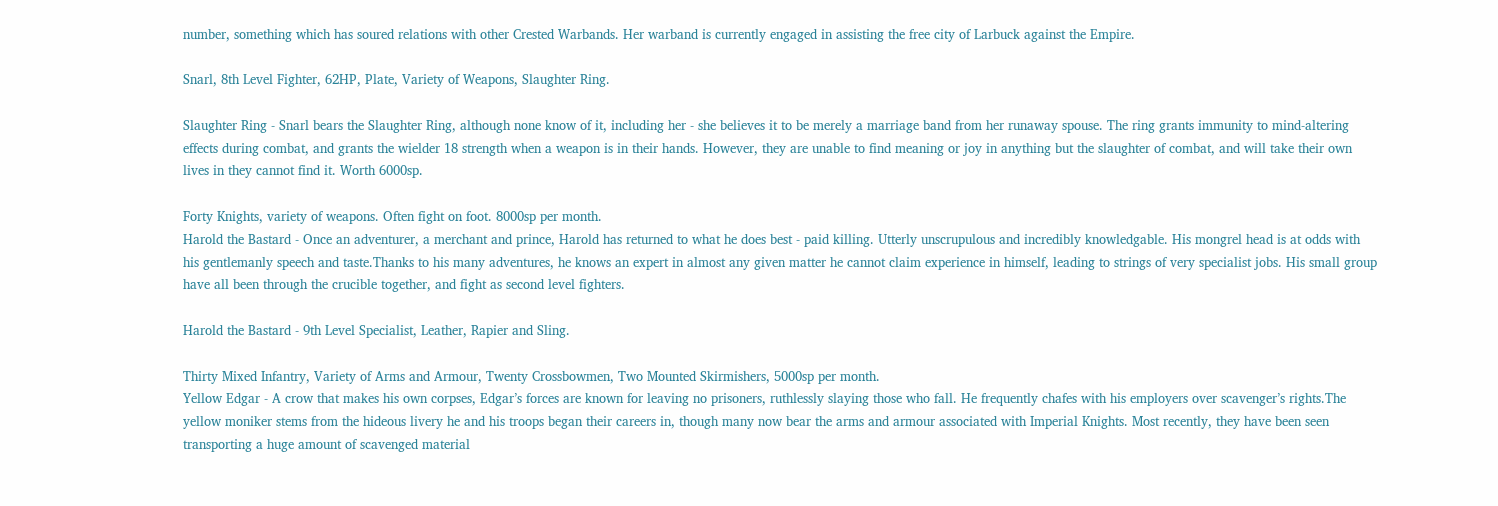number, something which has soured relations with other Crested Warbands. Her warband is currently engaged in assisting the free city of Larbuck against the Empire.

Snarl, 8th Level Fighter, 62HP, Plate, Variety of Weapons, Slaughter Ring.

Slaughter Ring - Snarl bears the Slaughter Ring, although none know of it, including her - she believes it to be merely a marriage band from her runaway spouse. The ring grants immunity to mind-altering effects during combat, and grants the wielder 18 strength when a weapon is in their hands. However, they are unable to find meaning or joy in anything but the slaughter of combat, and will take their own lives in they cannot find it. Worth 6000sp.

Forty Knights, variety of weapons. Often fight on foot. 8000sp per month.
Harold the Bastard - Once an adventurer, a merchant and prince, Harold has returned to what he does best - paid killing. Utterly unscrupulous and incredibly knowledgable. His mongrel head is at odds with his gentlemanly speech and taste.Thanks to his many adventures, he knows an expert in almost any given matter he cannot claim experience in himself, leading to strings of very specialist jobs. His small group have all been through the crucible together, and fight as second level fighters.

Harold the Bastard - 9th Level Specialist, Leather, Rapier and Sling.

Thirty Mixed Infantry, Variety of Arms and Armour, Twenty Crossbowmen, Two Mounted Skirmishers, 5000sp per month.
Yellow Edgar - A crow that makes his own corpses, Edgar’s forces are known for leaving no prisoners, ruthlessly slaying those who fall. He frequently chafes with his employers over scavenger’s rights.The yellow moniker stems from the hideous livery he and his troops began their careers in, though many now bear the arms and armour associated with Imperial Knights. Most recently, they have been seen transporting a huge amount of scavenged material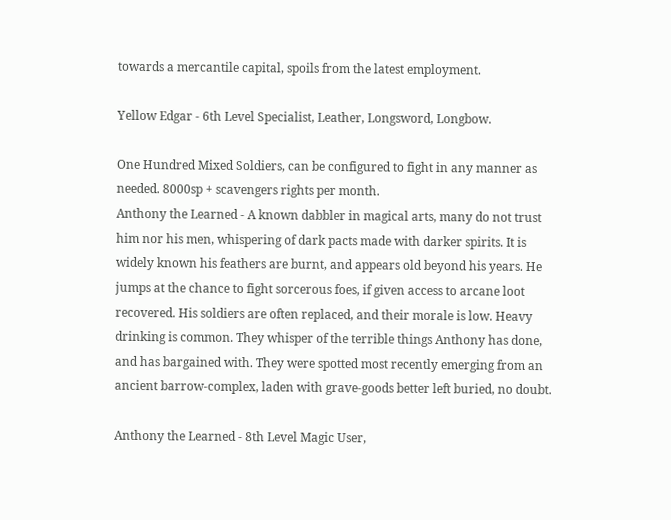towards a mercantile capital, spoils from the latest employment.

Yellow Edgar - 6th Level Specialist, Leather, Longsword, Longbow.

One Hundred Mixed Soldiers, can be configured to fight in any manner as needed. 8000sp + scavengers rights per month.
Anthony the Learned - A known dabbler in magical arts, many do not trust him nor his men, whispering of dark pacts made with darker spirits. It is widely known his feathers are burnt, and appears old beyond his years. He jumps at the chance to fight sorcerous foes, if given access to arcane loot recovered. His soldiers are often replaced, and their morale is low. Heavy drinking is common. They whisper of the terrible things Anthony has done, and has bargained with. They were spotted most recently emerging from an ancient barrow-complex, laden with grave-goods better left buried, no doubt.

Anthony the Learned - 8th Level Magic User,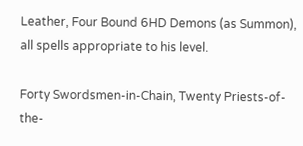Leather, Four Bound 6HD Demons (as Summon), all spells appropriate to his level.

Forty Swordsmen-in-Chain, Twenty Priests-of-the-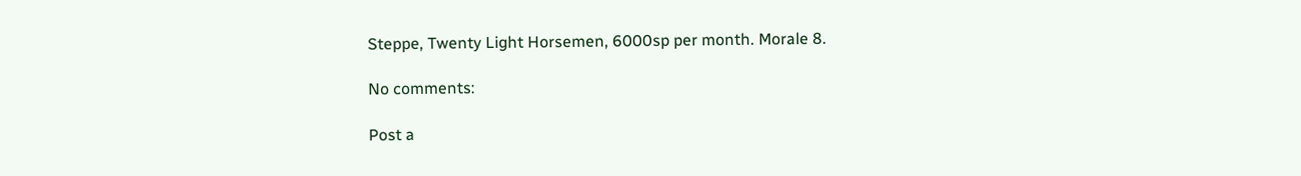Steppe, Twenty Light Horsemen, 6000sp per month. Morale 8.

No comments:

Post a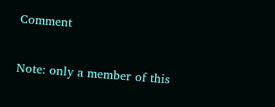Comment

Note: only a member of this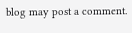blog may post a comment.